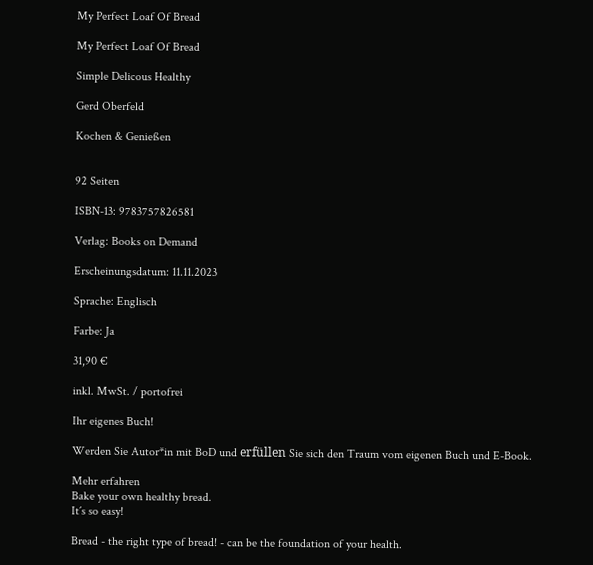My Perfect Loaf Of Bread

My Perfect Loaf Of Bread

Simple Delicous Healthy

Gerd Oberfeld

Kochen & Genießen


92 Seiten

ISBN-13: 9783757826581

Verlag: Books on Demand

Erscheinungsdatum: 11.11.2023

Sprache: Englisch

Farbe: Ja

31,90 €

inkl. MwSt. / portofrei

Ihr eigenes Buch!

Werden Sie Autor*in mit BoD und erfüllen Sie sich den Traum vom eigenen Buch und E-Book.

Mehr erfahren
Bake your own healthy bread.
It´s so easy!

Bread - the right type of bread! - can be the foundation of your health.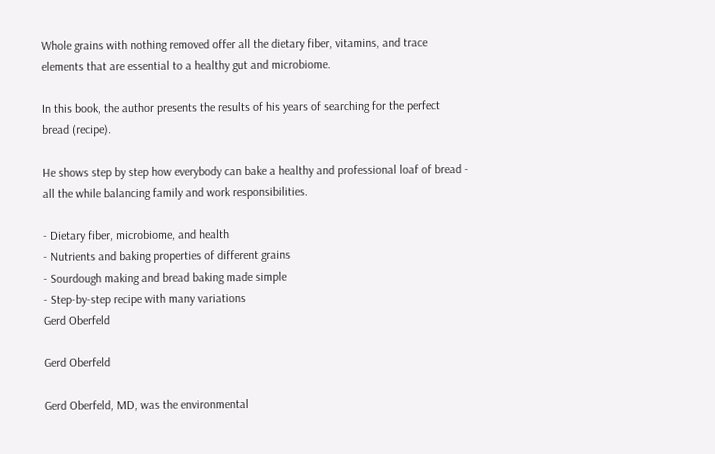Whole grains with nothing removed offer all the dietary fiber, vitamins, and trace elements that are essential to a healthy gut and microbiome.

In this book, the author presents the results of his years of searching for the perfect bread (recipe).

He shows step by step how everybody can bake a healthy and professional loaf of bread - all the while balancing family and work responsibilities.

- Dietary fiber, microbiome, and health
- Nutrients and baking properties of different grains
- Sourdough making and bread baking made simple
- Step-by-step recipe with many variations
Gerd Oberfeld

Gerd Oberfeld

Gerd Oberfeld, MD, was the environmental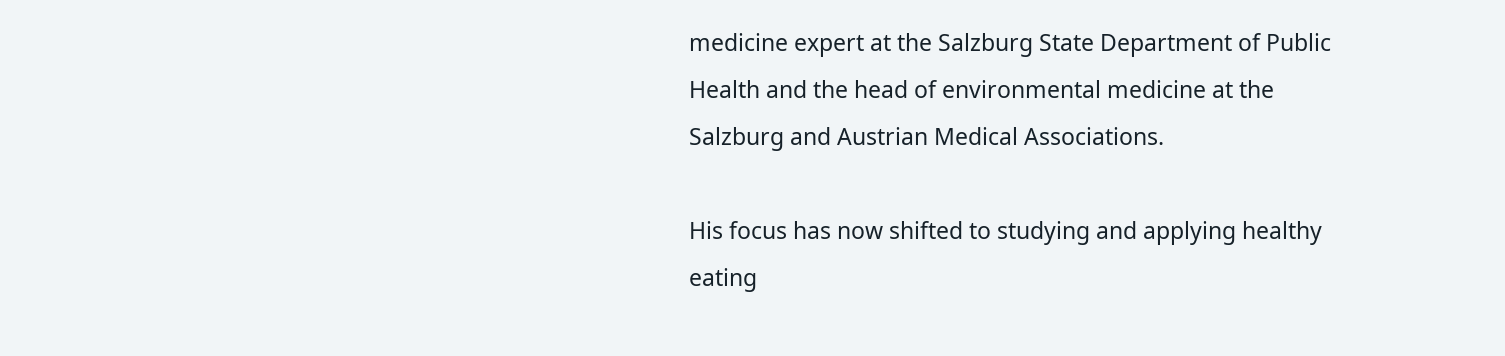medicine expert at the Salzburg State Department of Public Health and the head of environmental medicine at the Salzburg and Austrian Medical Associations.

His focus has now shifted to studying and applying healthy eating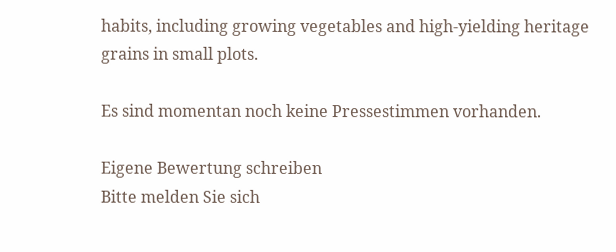habits, including growing vegetables and high-yielding heritage grains in small plots.

Es sind momentan noch keine Pressestimmen vorhanden.

Eigene Bewertung schreiben
Bitte melden Sie sich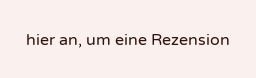hier an, um eine Rezension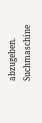abzugeben.
Suchmaschine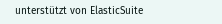unterstützt von ElasticSuite